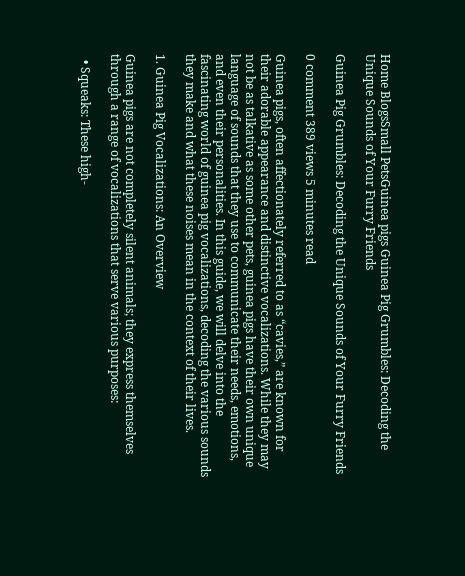Home BlogsSmall PetsGuinea pigs Guinea Pig Grumbles: Decoding the Unique Sounds of Your Furry Friends

Guinea Pig Grumbles: Decoding the Unique Sounds of Your Furry Friends

0 comment 389 views 5 minutes read

Guinea pigs, often affectionately referred to as “cavies,” are known for their adorable appearance and distinctive vocalizations. While they may not be as talkative as some other pets, guinea pigs have their own unique language of sounds that they use to communicate their needs, emotions, and even their personalities. In this guide, we will delve into the fascinating world of guinea pig vocalizations, decoding the various sounds they make and what these noises mean in the context of their lives.

1. Guinea Pig Vocalizations: An Overview

Guinea pigs are not completely silent animals; they express themselves through a range of vocalizations that serve various purposes:

  • Squeaks: These high-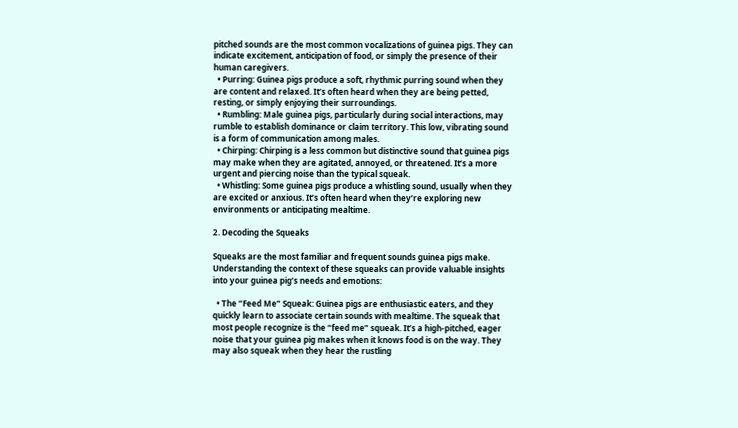pitched sounds are the most common vocalizations of guinea pigs. They can indicate excitement, anticipation of food, or simply the presence of their human caregivers.
  • Purring: Guinea pigs produce a soft, rhythmic purring sound when they are content and relaxed. It’s often heard when they are being petted, resting, or simply enjoying their surroundings.
  • Rumbling: Male guinea pigs, particularly during social interactions, may rumble to establish dominance or claim territory. This low, vibrating sound is a form of communication among males.
  • Chirping: Chirping is a less common but distinctive sound that guinea pigs may make when they are agitated, annoyed, or threatened. It’s a more urgent and piercing noise than the typical squeak.
  • Whistling: Some guinea pigs produce a whistling sound, usually when they are excited or anxious. It’s often heard when they’re exploring new environments or anticipating mealtime.

2. Decoding the Squeaks

Squeaks are the most familiar and frequent sounds guinea pigs make. Understanding the context of these squeaks can provide valuable insights into your guinea pig’s needs and emotions:

  • The “Feed Me” Squeak: Guinea pigs are enthusiastic eaters, and they quickly learn to associate certain sounds with mealtime. The squeak that most people recognize is the “feed me” squeak. It’s a high-pitched, eager noise that your guinea pig makes when it knows food is on the way. They may also squeak when they hear the rustling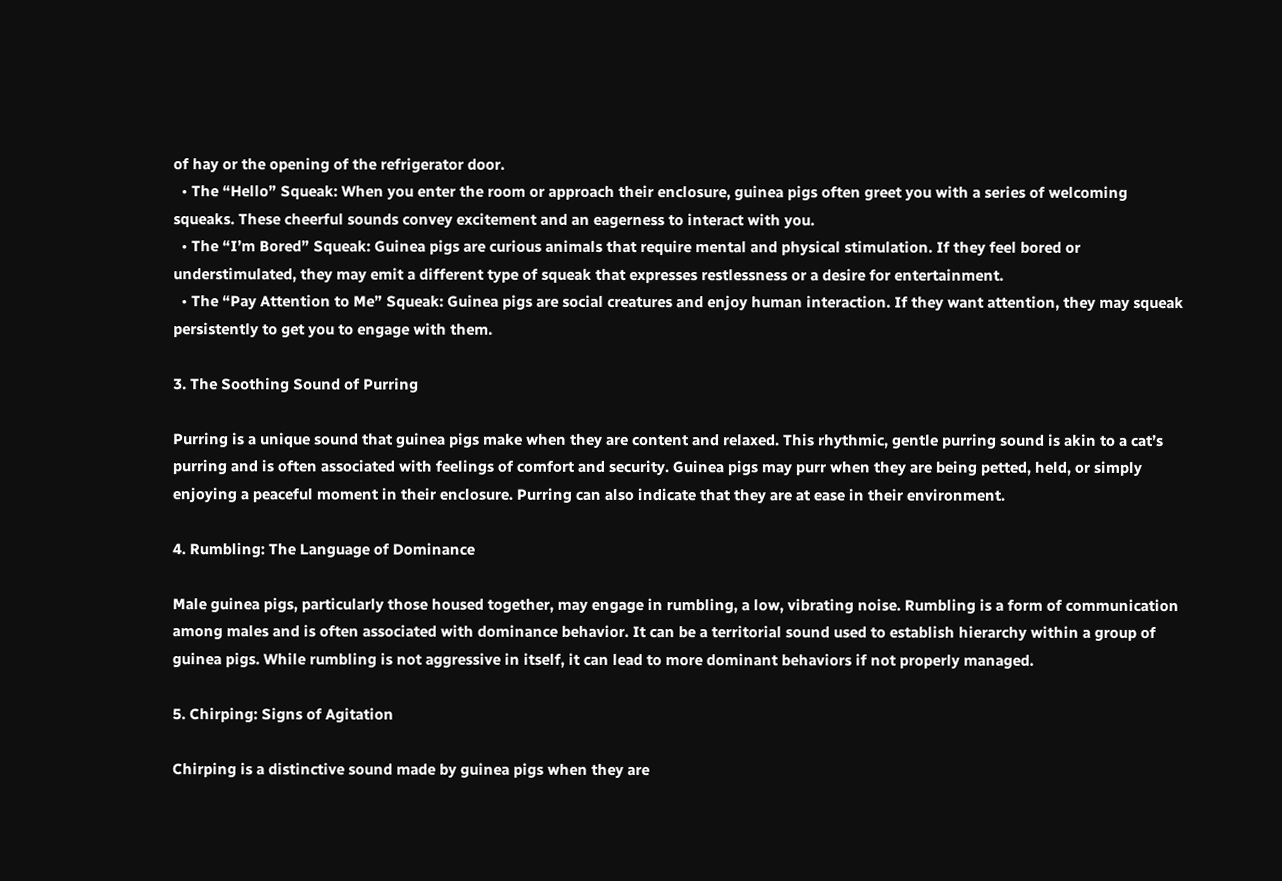of hay or the opening of the refrigerator door.
  • The “Hello” Squeak: When you enter the room or approach their enclosure, guinea pigs often greet you with a series of welcoming squeaks. These cheerful sounds convey excitement and an eagerness to interact with you.
  • The “I’m Bored” Squeak: Guinea pigs are curious animals that require mental and physical stimulation. If they feel bored or understimulated, they may emit a different type of squeak that expresses restlessness or a desire for entertainment.
  • The “Pay Attention to Me” Squeak: Guinea pigs are social creatures and enjoy human interaction. If they want attention, they may squeak persistently to get you to engage with them.

3. The Soothing Sound of Purring

Purring is a unique sound that guinea pigs make when they are content and relaxed. This rhythmic, gentle purring sound is akin to a cat’s purring and is often associated with feelings of comfort and security. Guinea pigs may purr when they are being petted, held, or simply enjoying a peaceful moment in their enclosure. Purring can also indicate that they are at ease in their environment.

4. Rumbling: The Language of Dominance

Male guinea pigs, particularly those housed together, may engage in rumbling, a low, vibrating noise. Rumbling is a form of communication among males and is often associated with dominance behavior. It can be a territorial sound used to establish hierarchy within a group of guinea pigs. While rumbling is not aggressive in itself, it can lead to more dominant behaviors if not properly managed.

5. Chirping: Signs of Agitation

Chirping is a distinctive sound made by guinea pigs when they are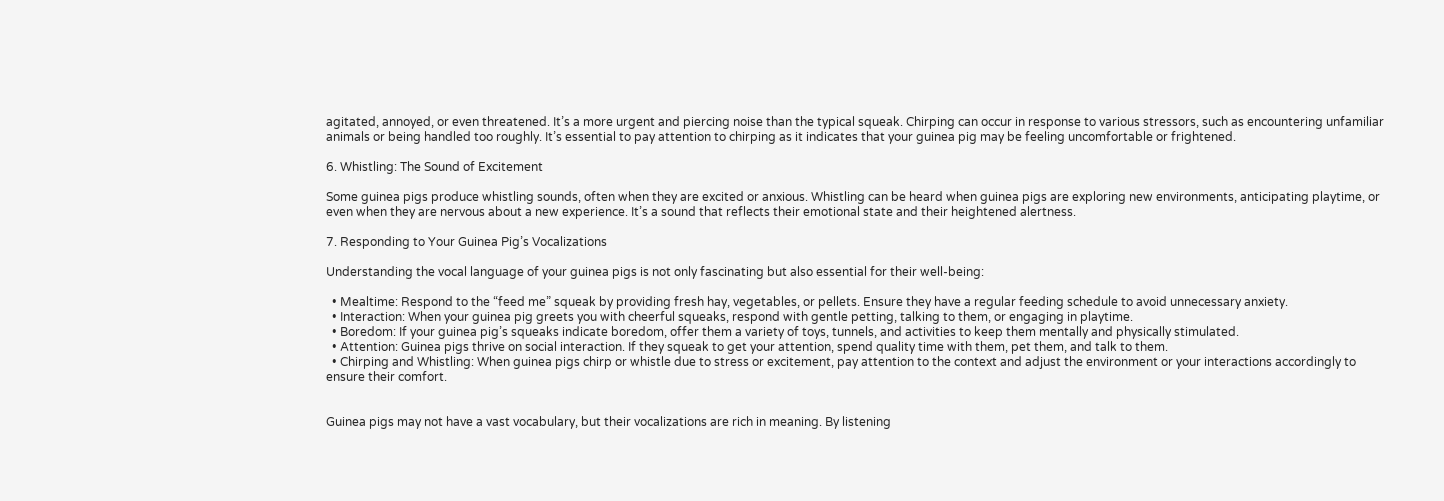agitated, annoyed, or even threatened. It’s a more urgent and piercing noise than the typical squeak. Chirping can occur in response to various stressors, such as encountering unfamiliar animals or being handled too roughly. It’s essential to pay attention to chirping as it indicates that your guinea pig may be feeling uncomfortable or frightened.

6. Whistling: The Sound of Excitement

Some guinea pigs produce whistling sounds, often when they are excited or anxious. Whistling can be heard when guinea pigs are exploring new environments, anticipating playtime, or even when they are nervous about a new experience. It’s a sound that reflects their emotional state and their heightened alertness.

7. Responding to Your Guinea Pig’s Vocalizations

Understanding the vocal language of your guinea pigs is not only fascinating but also essential for their well-being:

  • Mealtime: Respond to the “feed me” squeak by providing fresh hay, vegetables, or pellets. Ensure they have a regular feeding schedule to avoid unnecessary anxiety.
  • Interaction: When your guinea pig greets you with cheerful squeaks, respond with gentle petting, talking to them, or engaging in playtime.
  • Boredom: If your guinea pig’s squeaks indicate boredom, offer them a variety of toys, tunnels, and activities to keep them mentally and physically stimulated.
  • Attention: Guinea pigs thrive on social interaction. If they squeak to get your attention, spend quality time with them, pet them, and talk to them.
  • Chirping and Whistling: When guinea pigs chirp or whistle due to stress or excitement, pay attention to the context and adjust the environment or your interactions accordingly to ensure their comfort.


Guinea pigs may not have a vast vocabulary, but their vocalizations are rich in meaning. By listening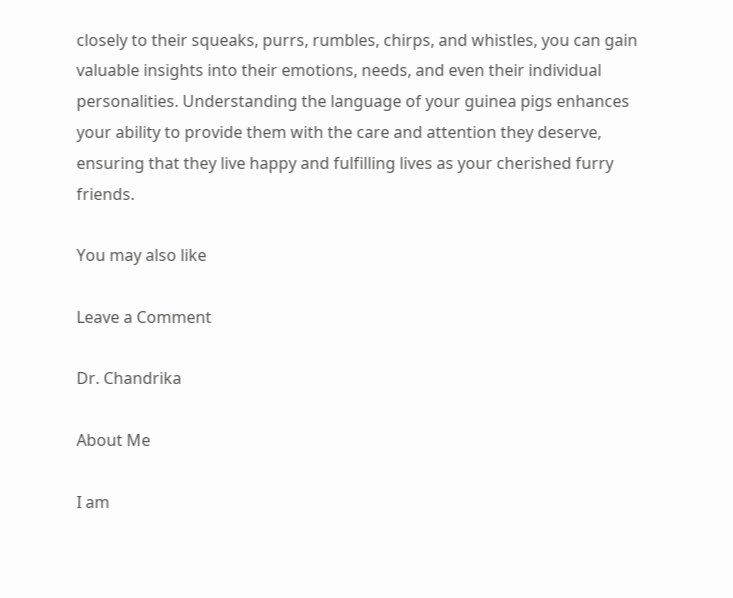closely to their squeaks, purrs, rumbles, chirps, and whistles, you can gain valuable insights into their emotions, needs, and even their individual personalities. Understanding the language of your guinea pigs enhances your ability to provide them with the care and attention they deserve, ensuring that they live happy and fulfilling lives as your cherished furry friends.

You may also like

Leave a Comment

Dr. Chandrika

About Me

I am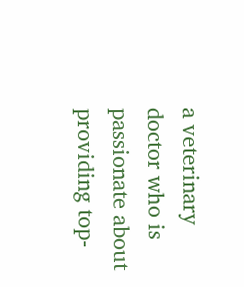a veterinary doctor who is passionate about providing top-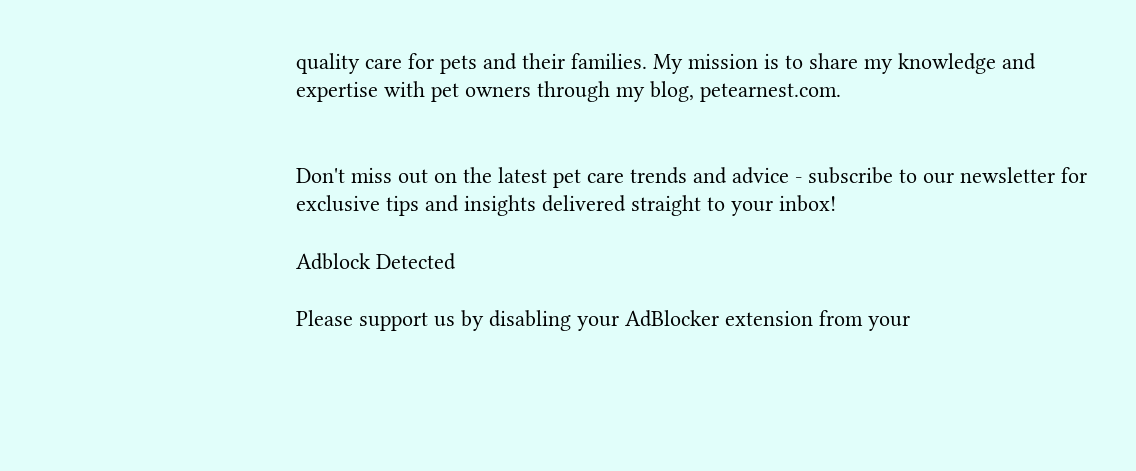quality care for pets and their families. My mission is to share my knowledge and expertise with pet owners through my blog, petearnest.com.


Don't miss out on the latest pet care trends and advice - subscribe to our newsletter for exclusive tips and insights delivered straight to your inbox!

Adblock Detected

Please support us by disabling your AdBlocker extension from your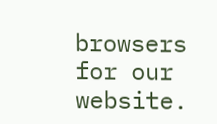browsers for our website.